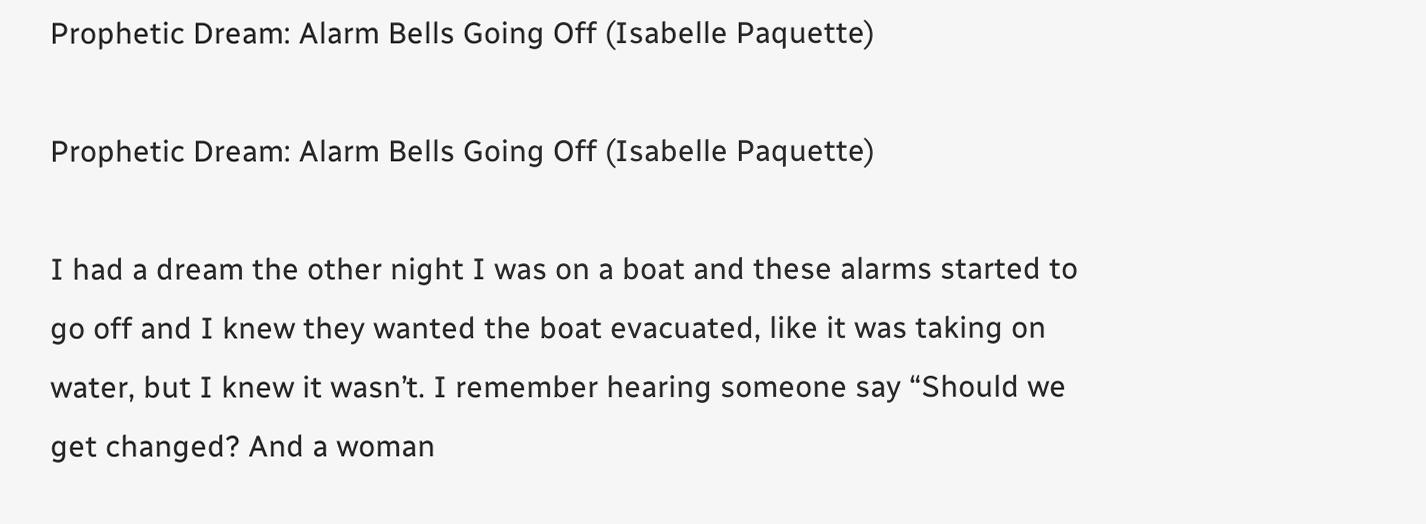Prophetic Dream: Alarm Bells Going Off (Isabelle Paquette)

Prophetic Dream: Alarm Bells Going Off (Isabelle Paquette)

I had a dream the other night I was on a boat and these alarms started to go off and I knew they wanted the boat evacuated, like it was taking on water, but I knew it wasn’t. I remember hearing someone say “Should we get changed? And a woman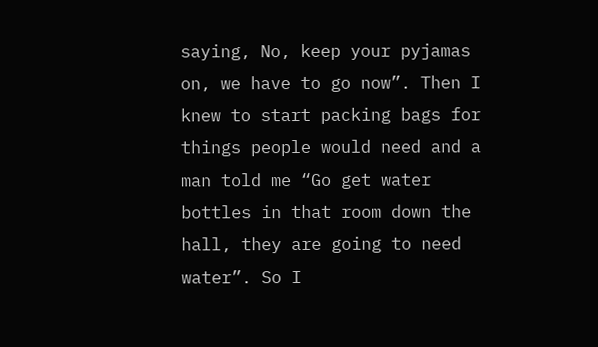saying, No, keep your pyjamas on, we have to go now”. Then I knew to start packing bags for things people would need and a man told me “Go get water bottles in that room down the hall, they are going to need water”. So I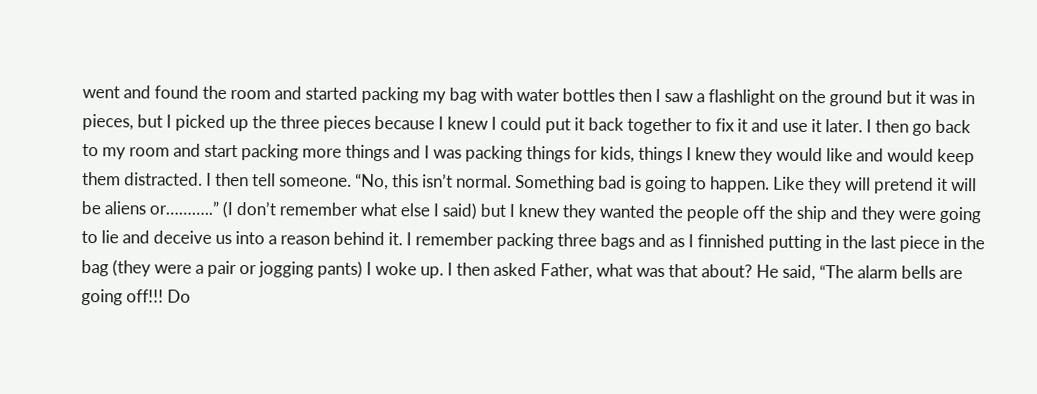went and found the room and started packing my bag with water bottles then I saw a flashlight on the ground but it was in pieces, but I picked up the three pieces because I knew I could put it back together to fix it and use it later. I then go back to my room and start packing more things and I was packing things for kids, things I knew they would like and would keep them distracted. I then tell someone. “No, this isn’t normal. Something bad is going to happen. Like they will pretend it will be aliens or………..” (I don’t remember what else I said) but I knew they wanted the people off the ship and they were going to lie and deceive us into a reason behind it. I remember packing three bags and as I finnished putting in the last piece in the bag (they were a pair or jogging pants) I woke up. I then asked Father, what was that about? He said, “The alarm bells are going off!!! Do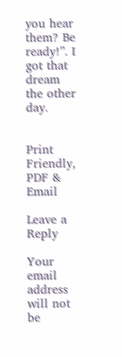you hear them? Be ready!”. I got that dream the other day.


Print Friendly, PDF & Email

Leave a Reply

Your email address will not be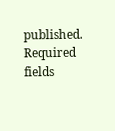published. Required fields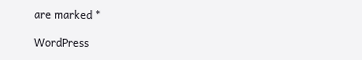are marked *

WordPress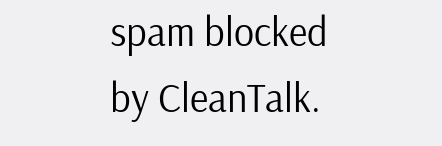spam blocked by CleanTalk.